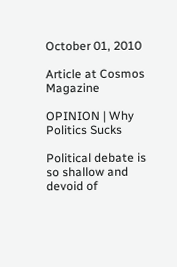October 01, 2010

Article at Cosmos Magazine

OPINION | Why Politics Sucks

Political debate is so shallow and devoid of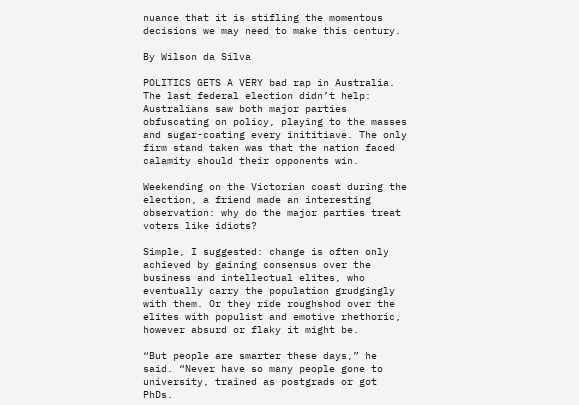nuance that it is stifling the momentous decisions we may need to make this century.

By Wilson da Silva

POLITICS GETS A VERY bad rap in Australia. The last federal election didn’t help: Australians saw both major parties obfuscating on policy, playing to the masses and sugar-coating every inititiave. The only firm stand taken was that the nation faced calamity should their opponents win.

Weekending on the Victorian coast during the election, a friend made an interesting observation: why do the major parties treat voters like idiots?

Simple, I suggested: change is often only achieved by gaining consensus over the business and intellectual elites, who eventually carry the population grudgingly with them. Or they ride roughshod over the elites with populist and emotive rhethoric, however absurd or flaky it might be.

“But people are smarter these days,” he said. “Never have so many people gone to university, trained as postgrads or got PhDs.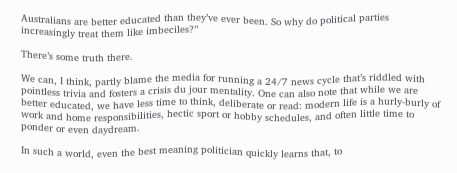Australians are better educated than they’ve ever been. So why do political parties increasingly treat them like imbeciles?”

There’s some truth there.

We can, I think, partly blame the media for running a 24/7 news cycle that’s riddled with pointless trivia and fosters a crisis du jour mentality. One can also note that while we are better educated, we have less time to think, deliberate or read: modern life is a hurly-burly of work and home responsibilities, hectic sport or hobby schedules, and often little time to ponder or even daydream.

In such a world, even the best meaning politician quickly learns that, to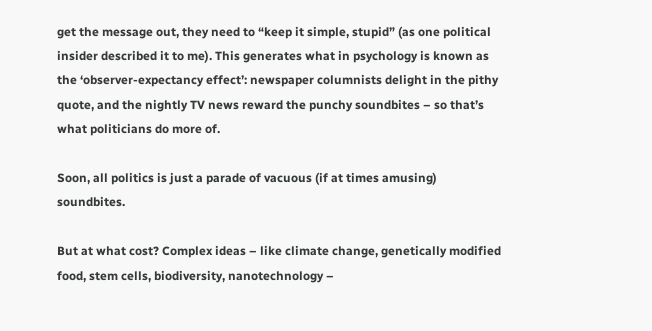get the message out, they need to “keep it simple, stupid” (as one political insider described it to me). This generates what in psychology is known as the ‘observer-expectancy effect’: newspaper columnists delight in the pithy quote, and the nightly TV news reward the punchy soundbites – so that’s what politicians do more of.

Soon, all politics is just a parade of vacuous (if at times amusing) soundbites.

But at what cost? Complex ideas – like climate change, genetically modified food, stem cells, biodiversity, nanotechnology –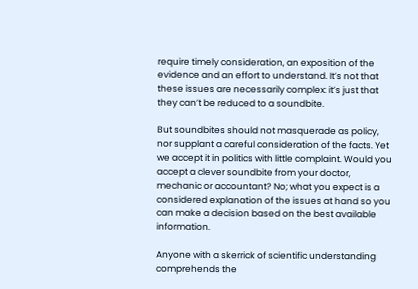require timely consideration, an exposition of the evidence and an effort to understand. It’s not that these issues are necessarily complex: it’s just that they can’t be reduced to a soundbite.

But soundbites should not masquerade as policy, nor supplant a careful consideration of the facts. Yet we accept it in politics with little complaint. Would you accept a clever soundbite from your doctor, mechanic or accountant? No; what you expect is a considered explanation of the issues at hand so you can make a decision based on the best available information.

Anyone with a skerrick of scientific understanding comprehends the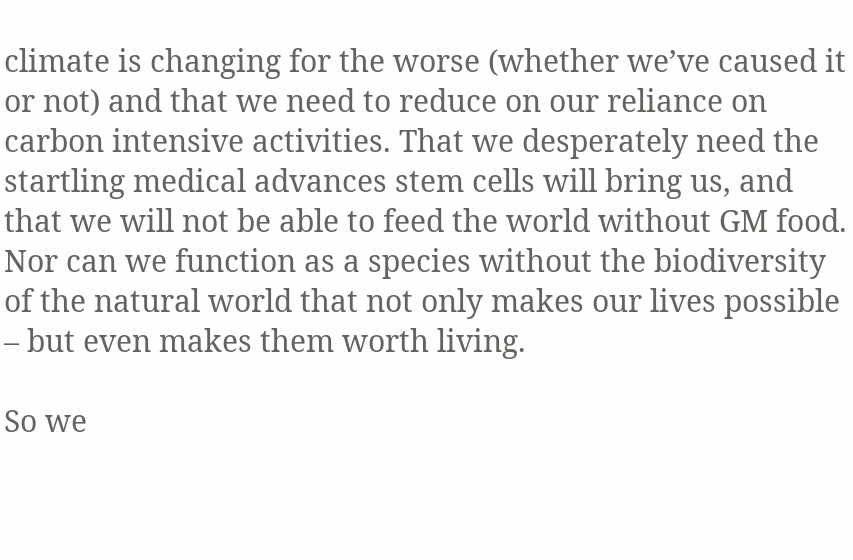climate is changing for the worse (whether we’ve caused it or not) and that we need to reduce on our reliance on carbon intensive activities. That we desperately need the startling medical advances stem cells will bring us, and that we will not be able to feed the world without GM food. Nor can we function as a species without the biodiversity of the natural world that not only makes our lives possible – but even makes them worth living.

So we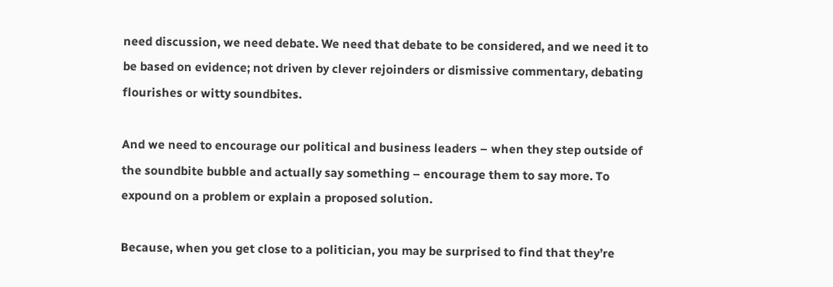need discussion, we need debate. We need that debate to be considered, and we need it to be based on evidence; not driven by clever rejoinders or dismissive commentary, debating flourishes or witty soundbites.

And we need to encourage our political and business leaders – when they step outside of the soundbite bubble and actually say something – encourage them to say more. To expound on a problem or explain a proposed solution.

Because, when you get close to a politician, you may be surprised to find that they’re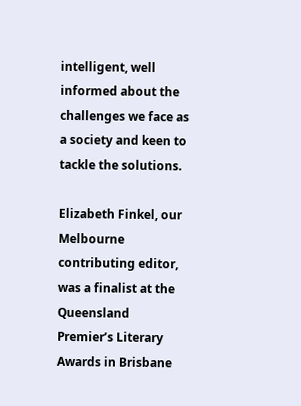intelligent, well informed about the challenges we face as a society and keen to tackle the solutions.

Elizabeth Finkel, our Melbourne contributing editor, was a finalist at the Queensland Premier’s Literary Awards in Brisbane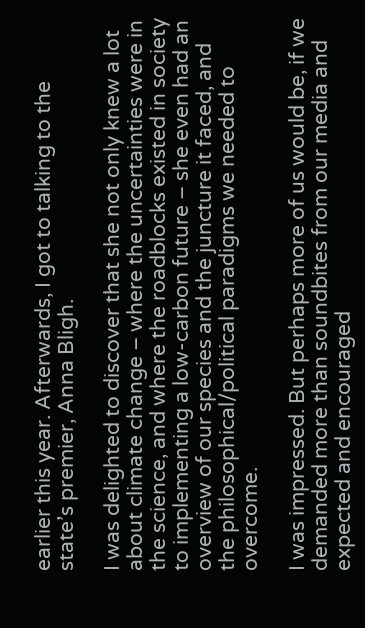earlier this year. Afterwards, I got to talking to the state’s premier, Anna Bligh.

I was delighted to discover that she not only knew a lot about climate change – where the uncertainties were in the science, and where the roadblocks existed in society to implementing a low-carbon future – she even had an overview of our species and the juncture it faced, and the philosophical/political paradigms we needed to overcome.

I was impressed. But perhaps more of us would be, if we demanded more than soundbites from our media and expected and encouraged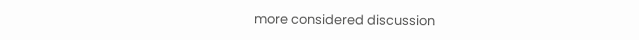more considered discussion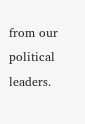from our political leaders.